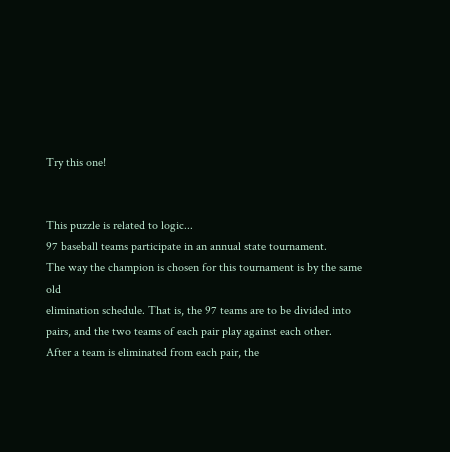Try this one!


This puzzle is related to logic...
97 baseball teams participate in an annual state tournament.
The way the champion is chosen for this tournament is by the same old
elimination schedule. That is, the 97 teams are to be divided into
pairs, and the two teams of each pair play against each other.
After a team is eliminated from each pair, the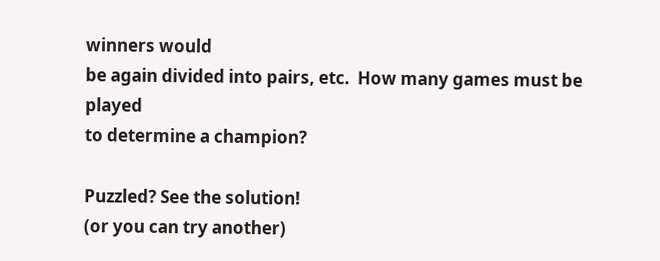winners would
be again divided into pairs, etc.  How many games must be played
to determine a champion?

Puzzled? See the solution!
(or you can try another)